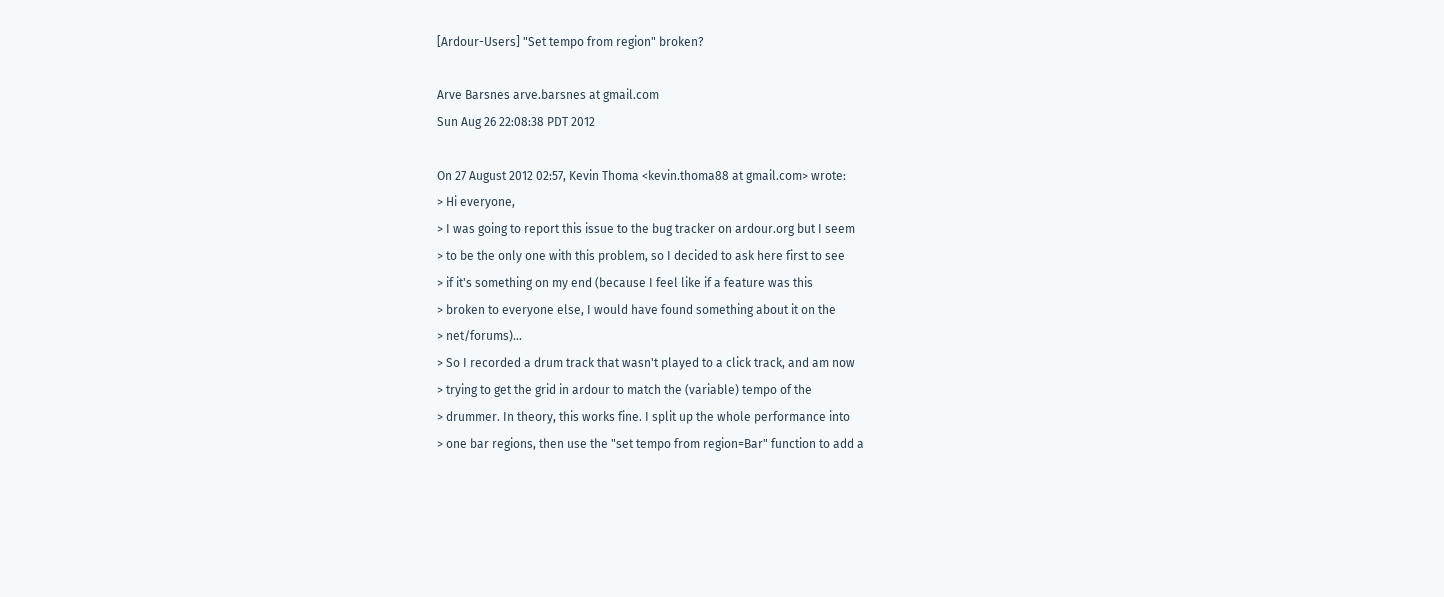[Ardour-Users] "Set tempo from region" broken?

Arve Barsnes arve.barsnes at gmail.com
Sun Aug 26 22:08:38 PDT 2012

On 27 August 2012 02:57, Kevin Thoma <kevin.thoma88 at gmail.com> wrote:
> Hi everyone,
> I was going to report this issue to the bug tracker on ardour.org but I seem
> to be the only one with this problem, so I decided to ask here first to see
> if it's something on my end (because I feel like if a feature was this
> broken to everyone else, I would have found something about it on the
> net/forums)...
> So I recorded a drum track that wasn't played to a click track, and am now
> trying to get the grid in ardour to match the (variable) tempo of the
> drummer. In theory, this works fine. I split up the whole performance into
> one bar regions, then use the "set tempo from region=Bar" function to add a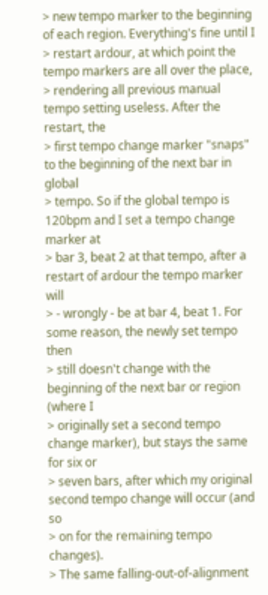> new tempo marker to the beginning of each region. Everything's fine until I
> restart ardour, at which point the tempo markers are all over the place,
> rendering all previous manual tempo setting useless. After the restart, the
> first tempo change marker "snaps" to the beginning of the next bar in global
> tempo. So if the global tempo is 120bpm and I set a tempo change marker at
> bar 3, beat 2 at that tempo, after a restart of ardour the tempo marker will
> - wrongly - be at bar 4, beat 1. For some reason, the newly set tempo then
> still doesn't change with the beginning of the next bar or region (where I
> originally set a second tempo change marker), but stays the same for six or
> seven bars, after which my original second tempo change will occur (and so
> on for the remaining tempo changes).
> The same falling-out-of-alignment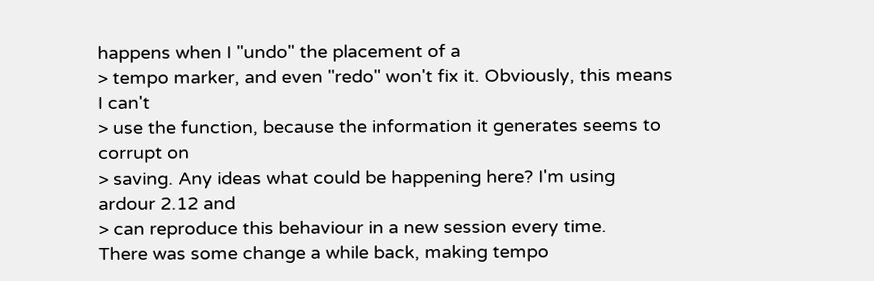happens when I "undo" the placement of a
> tempo marker, and even "redo" won't fix it. Obviously, this means I can't
> use the function, because the information it generates seems to corrupt on
> saving. Any ideas what could be happening here? I'm using ardour 2.12 and
> can reproduce this behaviour in a new session every time.
There was some change a while back, making tempo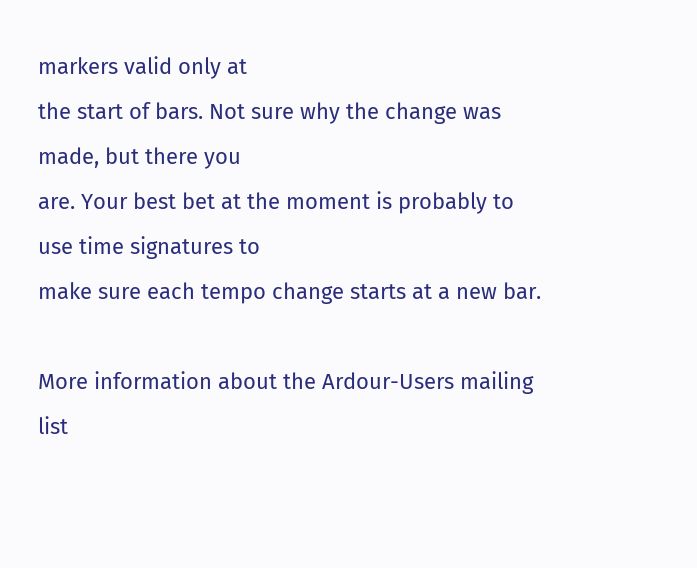markers valid only at
the start of bars. Not sure why the change was made, but there you
are. Your best bet at the moment is probably to use time signatures to
make sure each tempo change starts at a new bar.

More information about the Ardour-Users mailing list